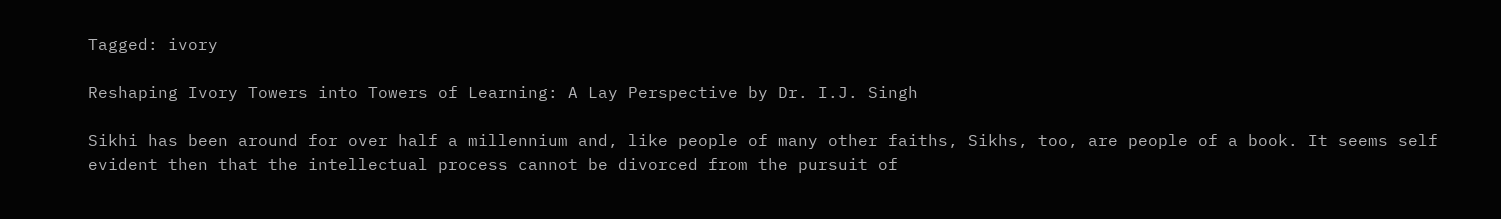Tagged: ivory

Reshaping Ivory Towers into Towers of Learning: A Lay Perspective by Dr. I.J. Singh

Sikhi has been around for over half a millennium and, like people of many other faiths, Sikhs, too, are people of a book. It seems self evident then that the intellectual process cannot be divorced from the pursuit of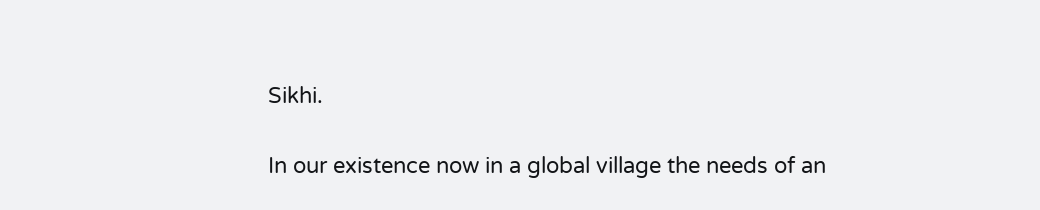Sikhi.

In our existence now in a global village the needs of an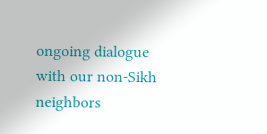ongoing dialogue with our non-Sikh neighbors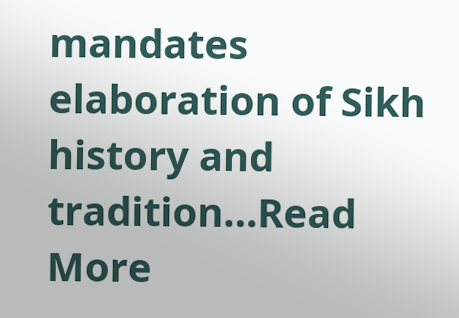mandates elaboration of Sikh history and tradition…Read More